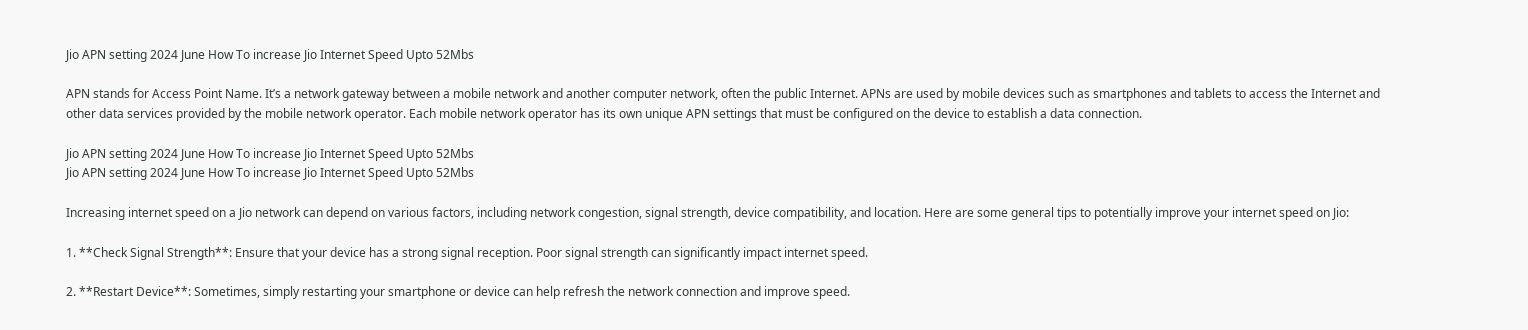Jio APN setting 2024 June How To increase Jio Internet Speed Upto 52Mbs

APN stands for Access Point Name. It’s a network gateway between a mobile network and another computer network, often the public Internet. APNs are used by mobile devices such as smartphones and tablets to access the Internet and other data services provided by the mobile network operator. Each mobile network operator has its own unique APN settings that must be configured on the device to establish a data connection.

Jio APN setting 2024 June How To increase Jio Internet Speed Upto 52Mbs
Jio APN setting 2024 June How To increase Jio Internet Speed Upto 52Mbs

Increasing internet speed on a Jio network can depend on various factors, including network congestion, signal strength, device compatibility, and location. Here are some general tips to potentially improve your internet speed on Jio:

1. **Check Signal Strength**: Ensure that your device has a strong signal reception. Poor signal strength can significantly impact internet speed.

2. **Restart Device**: Sometimes, simply restarting your smartphone or device can help refresh the network connection and improve speed.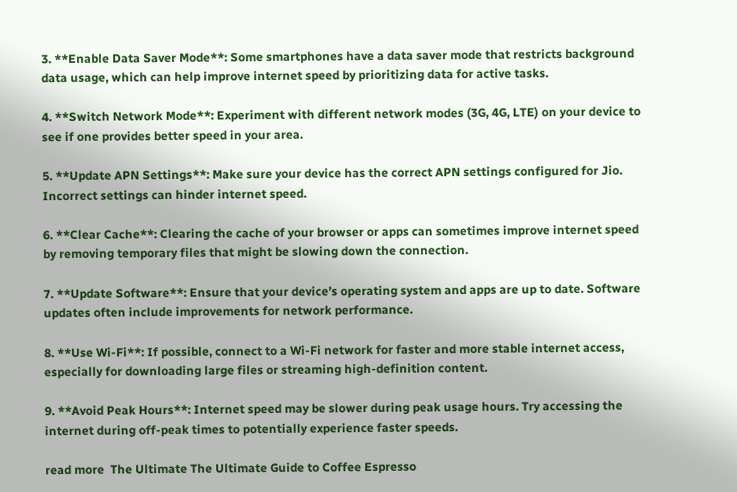3. **Enable Data Saver Mode**: Some smartphones have a data saver mode that restricts background data usage, which can help improve internet speed by prioritizing data for active tasks.

4. **Switch Network Mode**: Experiment with different network modes (3G, 4G, LTE) on your device to see if one provides better speed in your area.

5. **Update APN Settings**: Make sure your device has the correct APN settings configured for Jio. Incorrect settings can hinder internet speed.

6. **Clear Cache**: Clearing the cache of your browser or apps can sometimes improve internet speed by removing temporary files that might be slowing down the connection.

7. **Update Software**: Ensure that your device’s operating system and apps are up to date. Software updates often include improvements for network performance.

8. **Use Wi-Fi**: If possible, connect to a Wi-Fi network for faster and more stable internet access, especially for downloading large files or streaming high-definition content.

9. **Avoid Peak Hours**: Internet speed may be slower during peak usage hours. Try accessing the internet during off-peak times to potentially experience faster speeds.

read more  The Ultimate The Ultimate Guide to Coffee Espresso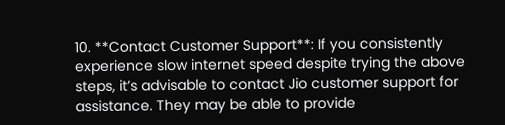10. **Contact Customer Support**: If you consistently experience slow internet speed despite trying the above steps, it’s advisable to contact Jio customer support for assistance. They may be able to provide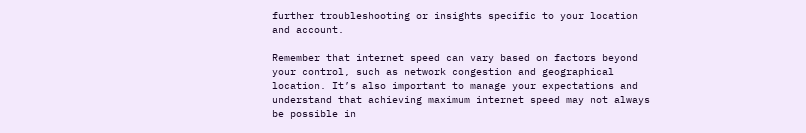further troubleshooting or insights specific to your location and account.

Remember that internet speed can vary based on factors beyond your control, such as network congestion and geographical location. It’s also important to manage your expectations and understand that achieving maximum internet speed may not always be possible in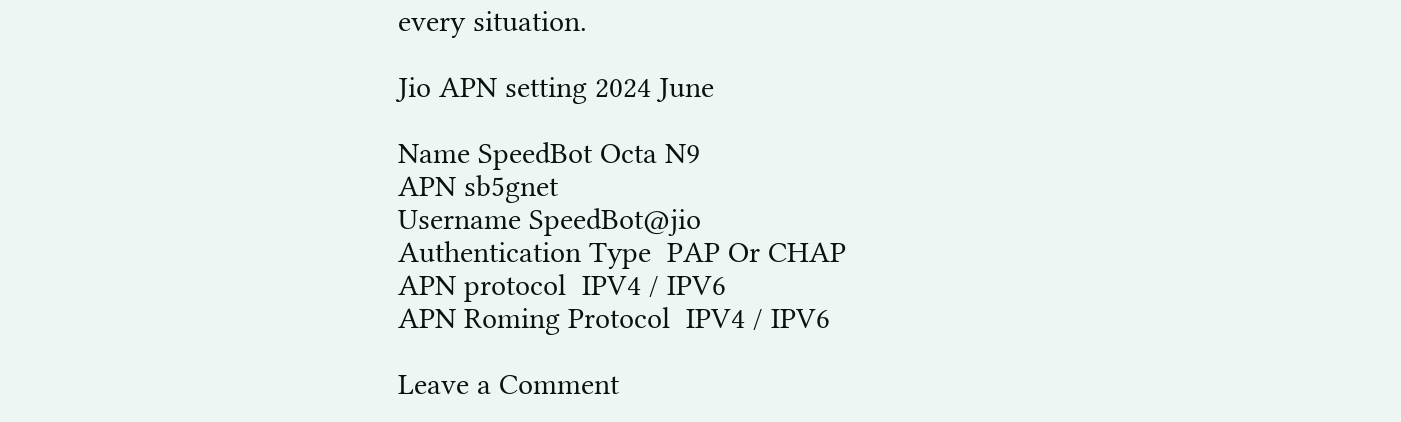every situation.

Jio APN setting 2024 June

Name SpeedBot Octa N9
APN sb5gnet
Username SpeedBot@jio
Authentication Type  PAP Or CHAP
APN protocol  IPV4 / IPV6
APN Roming Protocol  IPV4 / IPV6

Leave a Comment